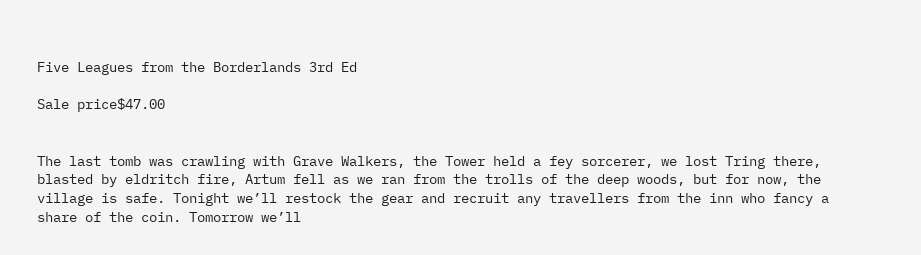Five Leagues from the Borderlands 3rd Ed

Sale price$47.00


The last tomb was crawling with Grave Walkers, the Tower held a fey sorcerer, we lost Tring there, blasted by eldritch fire, Artum fell as we ran from the trolls of the deep woods, but for now, the village is safe. Tonight we’ll restock the gear and recruit any travellers from the inn who fancy a share of the coin. Tomorrow we’ll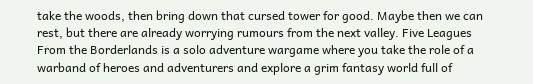take the woods, then bring down that cursed tower for good. Maybe then we can rest, but there are already worrying rumours from the next valley. Five Leagues From the Borderlands is a solo adventure wargame where you take the role of a warband of heroes and adventurers and explore a grim fantasy world full of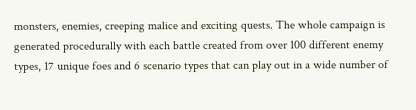monsters, enemies, creeping malice and exciting quests. The whole campaign is generated procedurally with each battle created from over 100 different enemy types, 17 unique foes and 6 scenario types that can play out in a wide number of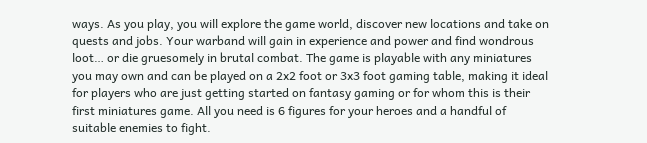ways. As you play, you will explore the game world, discover new locations and take on quests and jobs. Your warband will gain in experience and power and find wondrous loot… or die gruesomely in brutal combat. The game is playable with any miniatures you may own and can be played on a 2x2 foot or 3x3 foot gaming table, making it ideal for players who are just getting started on fantasy gaming or for whom this is their first miniatures game. All you need is 6 figures for your heroes and a handful of suitable enemies to fight.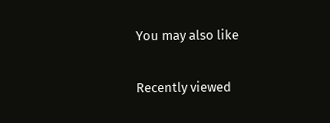You may also like

Recently viewed